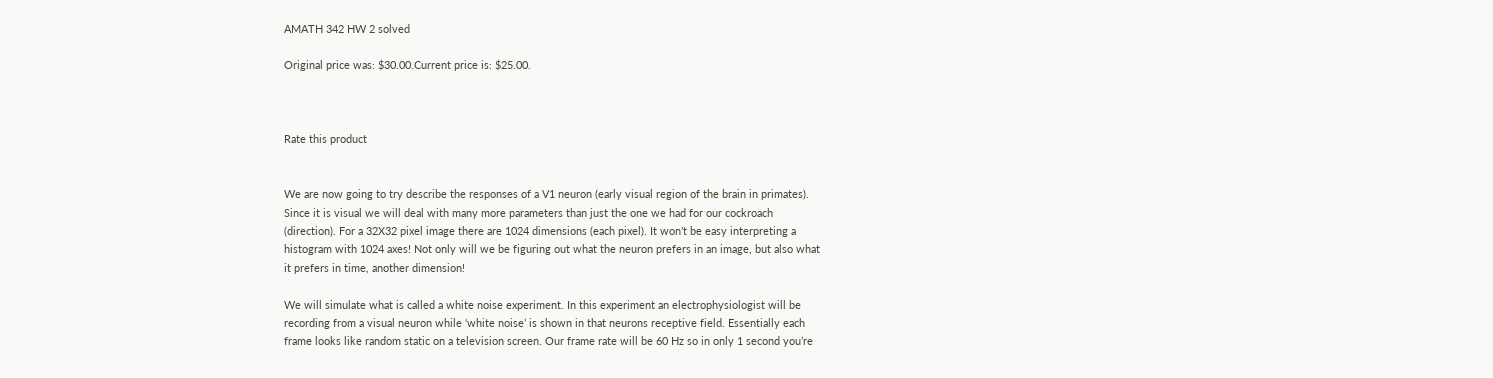AMATH 342 HW 2 solved

Original price was: $30.00.Current price is: $25.00.



Rate this product


We are now going to try describe the responses of a V1 neuron (early visual region of the brain in primates).
Since it is visual we will deal with many more parameters than just the one we had for our cockroach
(direction). For a 32X32 pixel image there are 1024 dimensions (each pixel). It won’t be easy interpreting a
histogram with 1024 axes! Not only will we be figuring out what the neuron prefers in an image, but also what
it prefers in time, another dimension!

We will simulate what is called a white noise experiment. In this experiment an electrophysiologist will be
recording from a visual neuron while ‘white noise’ is shown in that neurons receptive field. Essentially each
frame looks like random static on a television screen. Our frame rate will be 60 Hz so in only 1 second you’re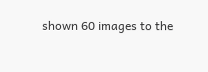shown 60 images to the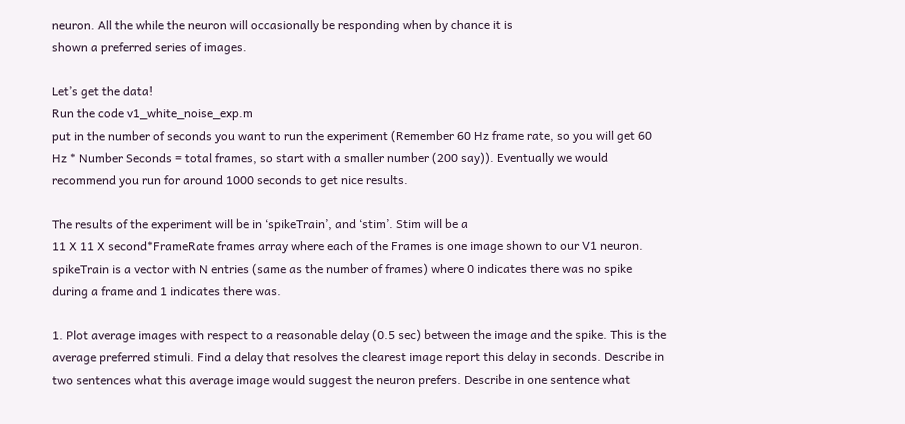neuron. All the while the neuron will occasionally be responding when by chance it is
shown a preferred series of images.

Let’s get the data!
Run the code v1_white_noise_exp.m
put in the number of seconds you want to run the experiment (Remember 60 Hz frame rate, so you will get 60
Hz * Number Seconds = total frames, so start with a smaller number (200 say)). Eventually we would
recommend you run for around 1000 seconds to get nice results.

The results of the experiment will be in ‘spikeTrain’, and ‘stim’. Stim will be a
11 X 11 X second*FrameRate frames array where each of the Frames is one image shown to our V1 neuron.
spikeTrain is a vector with N entries (same as the number of frames) where 0 indicates there was no spike
during a frame and 1 indicates there was.

1. Plot average images with respect to a reasonable delay (0.5 sec) between the image and the spike. This is the
average preferred stimuli. Find a delay that resolves the clearest image report this delay in seconds. Describe in
two sentences what this average image would suggest the neuron prefers. Describe in one sentence what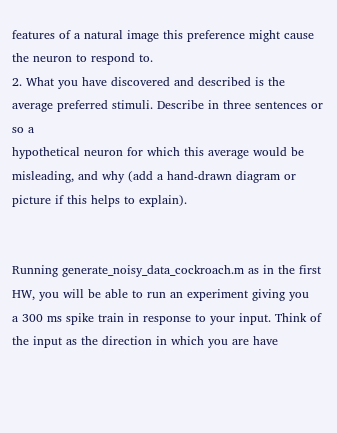features of a natural image this preference might cause the neuron to respond to.
2. What you have discovered and described is the average preferred stimuli. Describe in three sentences or so a
hypothetical neuron for which this average would be misleading, and why (add a hand-drawn diagram or
picture if this helps to explain).


Running generate_noisy_data_cockroach.m as in the first HW, you will be able to run an experiment giving you
a 300 ms spike train in response to your input. Think of the input as the direction in which you are have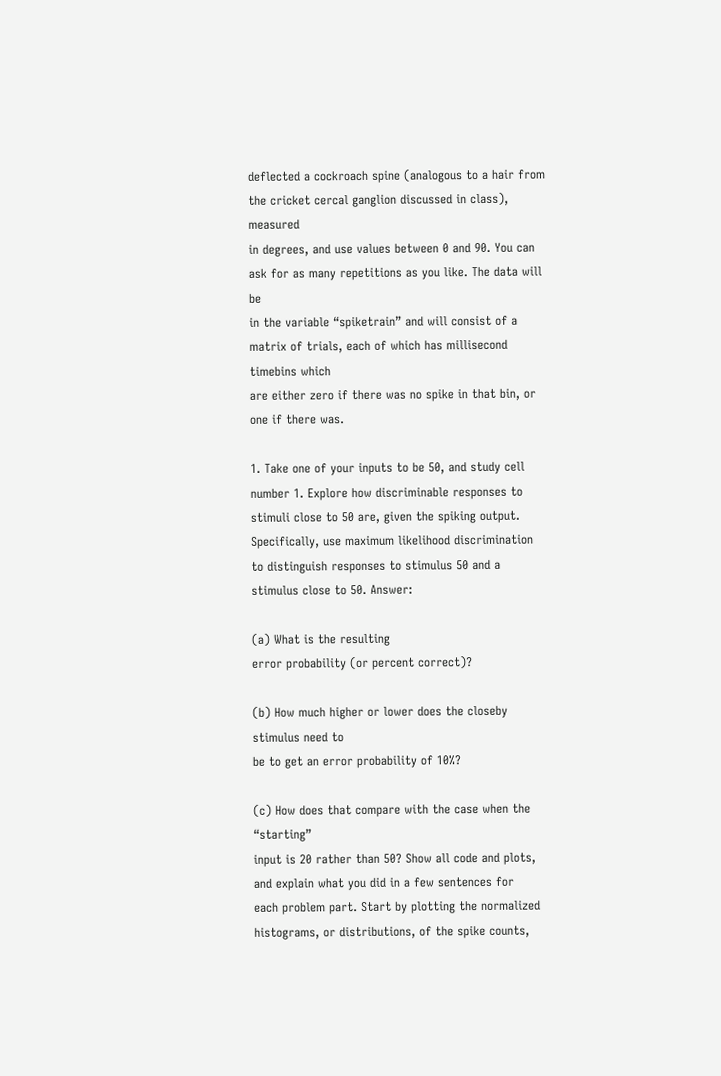deflected a cockroach spine (analogous to a hair from the cricket cercal ganglion discussed in class), measured
in degrees, and use values between 0 and 90. You can ask for as many repetitions as you like. The data will be
in the variable “spiketrain” and will consist of a matrix of trials, each of which has millisecond timebins which
are either zero if there was no spike in that bin, or one if there was.

1. Take one of your inputs to be 50, and study cell number 1. Explore how discriminable responses to
stimuli close to 50 are, given the spiking output. Specifically, use maximum likelihood discrimination
to distinguish responses to stimulus 50 and a stimulus close to 50. Answer:

(a) What is the resulting
error probability (or percent correct)?

(b) How much higher or lower does the closeby stimulus need to
be to get an error probability of 10%?

(c) How does that compare with the case when the “starting”
input is 20 rather than 50? Show all code and plots, and explain what you did in a few sentences for
each problem part. Start by plotting the normalized histograms, or distributions, of the spike counts,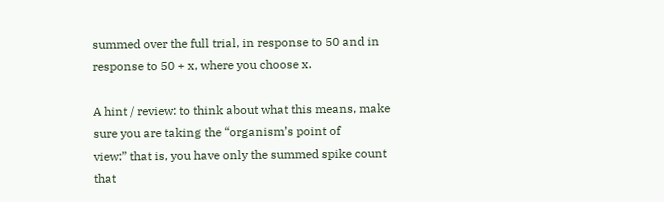summed over the full trial, in response to 50 and in response to 50 + x, where you choose x.

A hint / review: to think about what this means, make sure you are taking the “organism’s point of
view:” that is, you have only the summed spike count that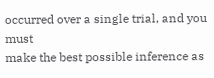occurred over a single trial, and you must
make the best possible inference as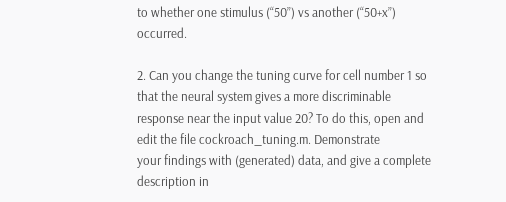to whether one stimulus (“50”) vs another (“50+x”) occurred.

2. Can you change the tuning curve for cell number 1 so that the neural system gives a more discriminable
response near the input value 20? To do this, open and edit the file cockroach_tuning.m. Demonstrate
your findings with (generated) data, and give a complete description in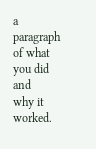a paragraph of what you did and
why it worked.